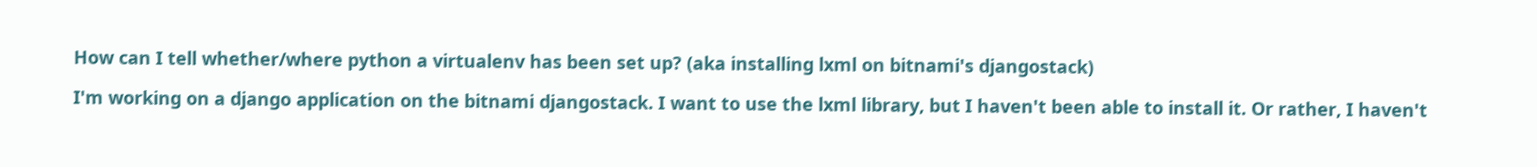How can I tell whether/where python a virtualenv has been set up? (aka installing lxml on bitnami's djangostack)

I'm working on a django application on the bitnami djangostack. I want to use the lxml library, but I haven't been able to install it. Or rather, I haven't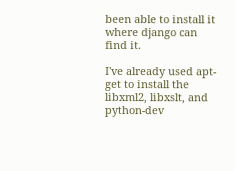been able to install it where django can find it.

I've already used apt-get to install the libxml2, libxslt, and python-dev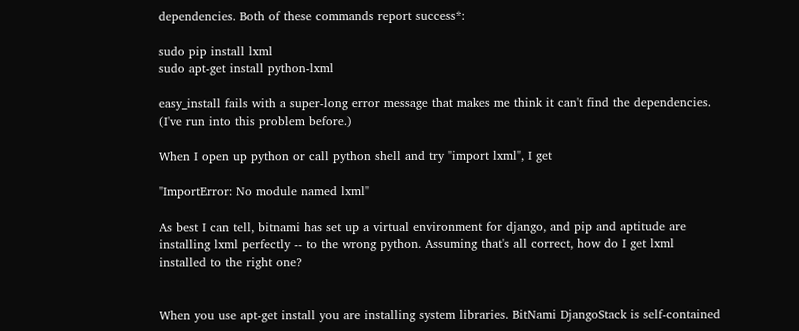dependencies. Both of these commands report success*:

sudo pip install lxml
sudo apt-get install python-lxml

easy_install fails with a super-long error message that makes me think it can't find the dependencies. (I've run into this problem before.)

When I open up python or call python shell and try "import lxml", I get

"ImportError: No module named lxml"

As best I can tell, bitnami has set up a virtual environment for django, and pip and aptitude are installing lxml perfectly -- to the wrong python. Assuming that's all correct, how do I get lxml installed to the right one?


When you use apt-get install you are installing system libraries. BitNami DjangoStack is self-contained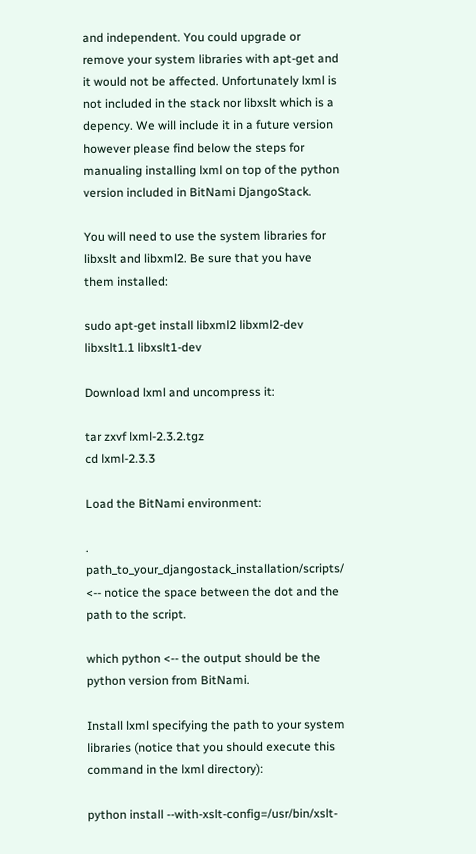and independent. You could upgrade or remove your system libraries with apt-get and it would not be affected. Unfortunately lxml is not included in the stack nor libxslt which is a depency. We will include it in a future version however please find below the steps for manualing installing lxml on top of the python version included in BitNami DjangoStack.

You will need to use the system libraries for libxslt and libxml2. Be sure that you have them installed:

sudo apt-get install libxml2 libxml2-dev libxslt1.1 libxslt1-dev

Download lxml and uncompress it:

tar zxvf lxml-2.3.2.tgz
cd lxml-2.3.3

Load the BitNami environment:

. path_to_your_djangostack_installation/scripts/ <-- notice the space between the dot and the path to the script.

which python <-- the output should be the python version from BitNami.

Install lxml specifying the path to your system libraries (notice that you should execute this command in the lxml directory):

python install --with-xslt-config=/usr/bin/xslt-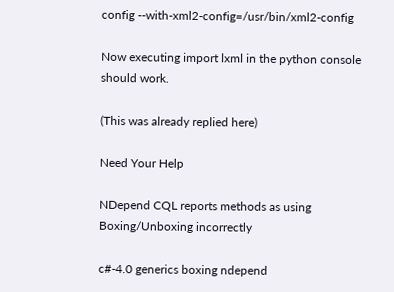config --with-xml2-config=/usr/bin/xml2-config

Now executing import lxml in the python console should work.

(This was already replied here)

Need Your Help

NDepend CQL reports methods as using Boxing/Unboxing incorrectly

c#-4.0 generics boxing ndepend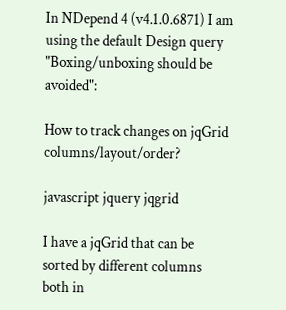In NDepend 4 (v4.1.0.6871) I am using the default Design query "Boxing/unboxing should be avoided":

How to track changes on jqGrid columns/layout/order?

javascript jquery jqgrid

I have a jqGrid that can be sorted by different columns both in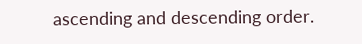ascending and descending order.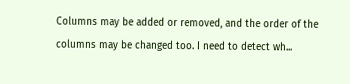Columns may be added or removed, and the order of the columns may be changed too. I need to detect wh...